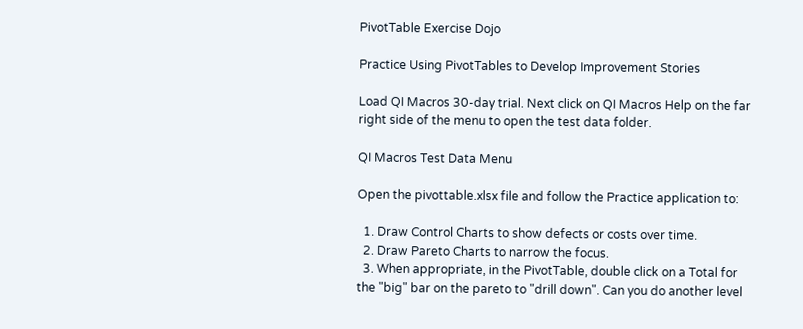PivotTable Exercise Dojo

Practice Using PivotTables to Develop Improvement Stories

Load QI Macros 30-day trial. Next click on QI Macros Help on the far right side of the menu to open the test data folder.

QI Macros Test Data Menu

Open the pivottable.xlsx file and follow the Practice application to:

  1. Draw Control Charts to show defects or costs over time.
  2. Draw Pareto Charts to narrow the focus.
  3. When appropriate, in the PivotTable, double click on a Total for the "big" bar on the pareto to "drill down". Can you do another level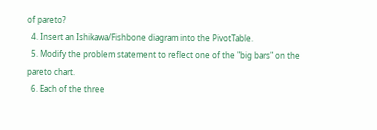of pareto?
  4. Insert an Ishikawa/Fishbone diagram into the PivotTable.
  5. Modify the problem statement to reflect one of the "big bars" on the pareto chart.
  6. Each of the three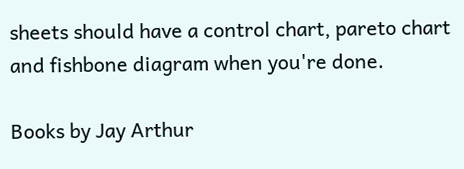sheets should have a control chart, pareto chart and fishbone diagram when you're done.

Books by Jay Arthur